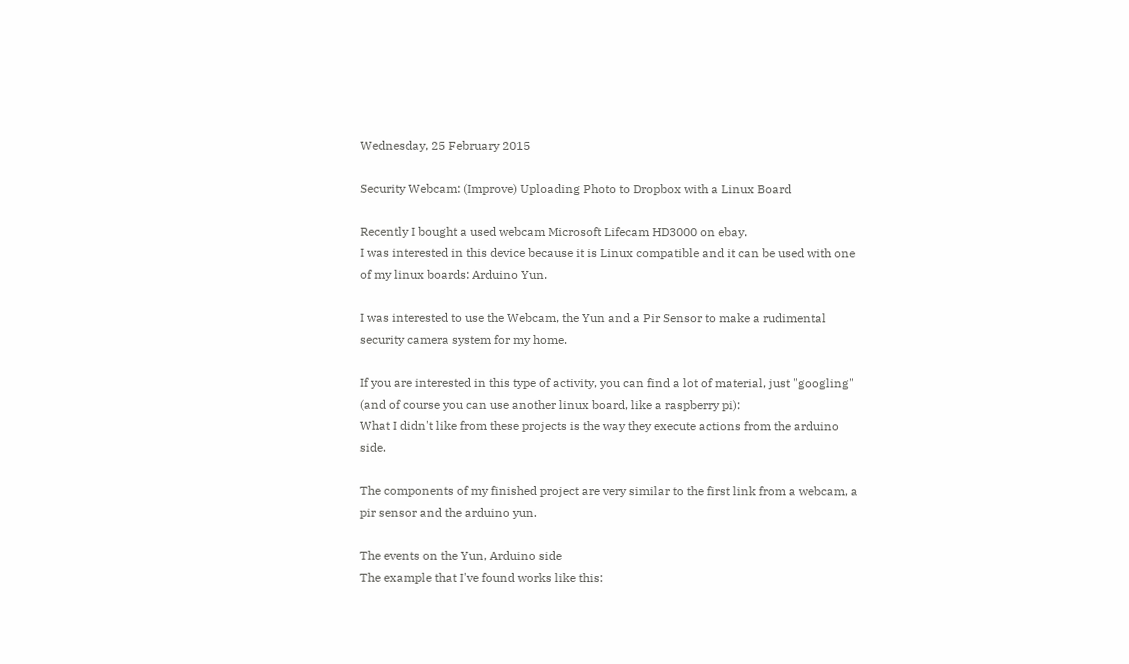Wednesday, 25 February 2015

Security Webcam: (Improve) Uploading Photo to Dropbox with a Linux Board

Recently I bought a used webcam Microsoft Lifecam HD3000 on ebay.
I was interested in this device because it is Linux compatible and it can be used with one of my linux boards: Arduino Yun.

I was interested to use the Webcam, the Yun and a Pir Sensor to make a rudimental security camera system for my home.

If you are interested in this type of activity, you can find a lot of material, just "googling" (and of course you can use another linux board, like a raspberry pi):
What I didn't like from these projects is the way they execute actions from the arduino side.

The components of my finished project are very similar to the first link from a webcam, a pir sensor and the arduino yun.

The events on the Yun, Arduino side
The example that I've found works like this: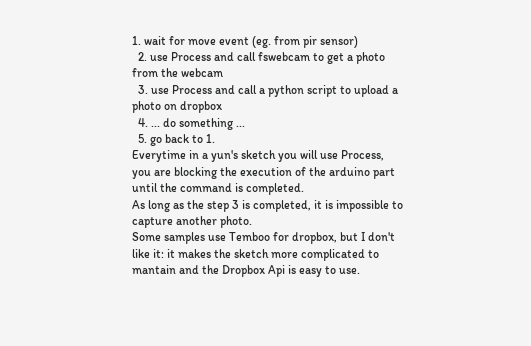1. wait for move event (eg. from pir sensor)
  2. use Process and call fswebcam to get a photo from the webcam
  3. use Process and call a python script to upload a photo on dropbox
  4. ... do something ...
  5. go back to 1.
Everytime in a yun's sketch you will use Process, you are blocking the execution of the arduino part until the command is completed.
As long as the step 3 is completed, it is impossible to capture another photo.
Some samples use Temboo for dropbox, but I don't like it: it makes the sketch more complicated to mantain and the Dropbox Api is easy to use.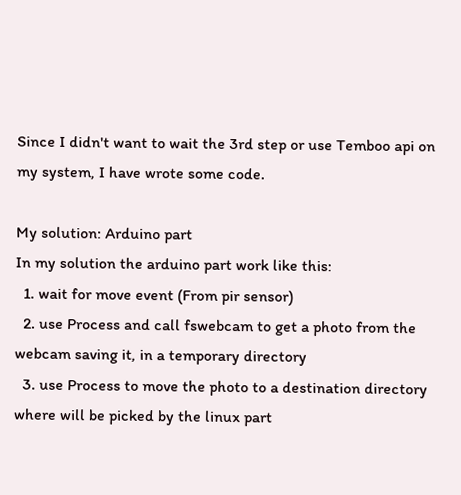Since I didn't want to wait the 3rd step or use Temboo api on my system, I have wrote some code.

My solution: Arduino part
In my solution the arduino part work like this:
  1. wait for move event (From pir sensor)
  2. use Process and call fswebcam to get a photo from the webcam saving it, in a temporary directory
  3. use Process to move the photo to a destination directory where will be picked by the linux part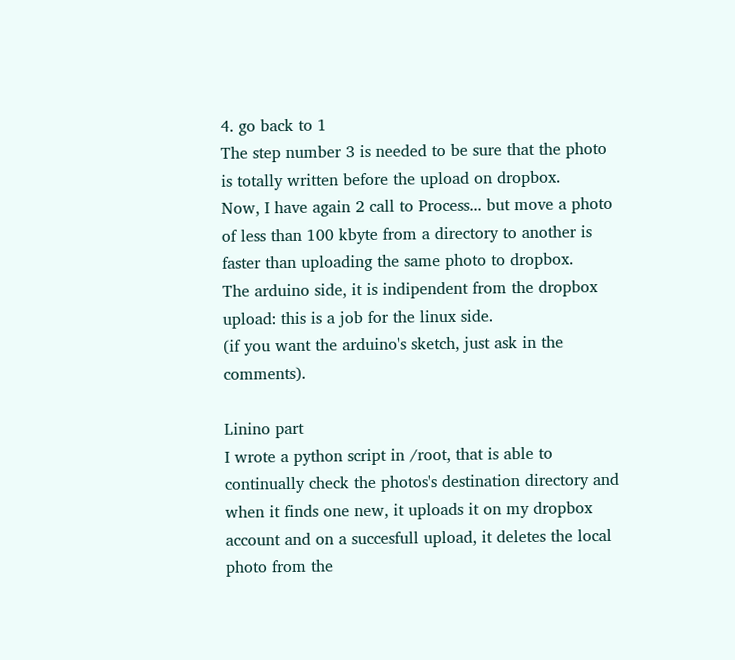4. go back to 1
The step number 3 is needed to be sure that the photo is totally written before the upload on dropbox.
Now, I have again 2 call to Process... but move a photo of less than 100 kbyte from a directory to another is faster than uploading the same photo to dropbox.
The arduino side, it is indipendent from the dropbox upload: this is a job for the linux side.
(if you want the arduino's sketch, just ask in the comments).

Linino part
I wrote a python script in /root, that is able to continually check the photos's destination directory and when it finds one new, it uploads it on my dropbox account and on a succesfull upload, it deletes the local photo from the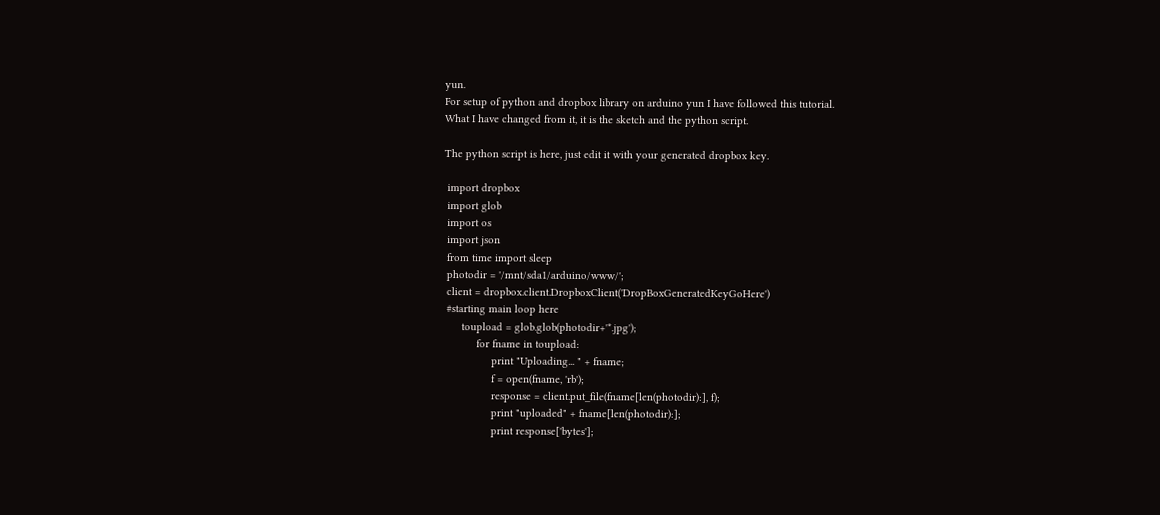yun.
For setup of python and dropbox library on arduino yun I have followed this tutorial.
What I have changed from it, it is the sketch and the python script.

The python script is here, just edit it with your generated dropbox key.

 import dropbox
 import glob
 import os
 import json
 from time import sleep
 photodir = '/mnt/sda1/arduino/www/';
 client = dropbox.client.DropboxClient('DropBoxGeneratedKeyGoHere')
 #starting main loop here
      toupload = glob.glob(photodir+'*.jpg');
           for fname in toupload:
                print "Uploading... " + fname;
                f = open(fname, 'rb');
                response = client.put_file(fname[len(photodir):], f);
                print "uploaded" + fname[len(photodir):];
                print response['bytes'];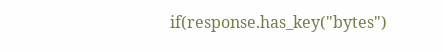if(response.has_key("bytes")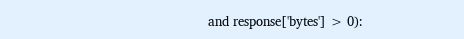and response['bytes'] > 0):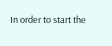In order to start the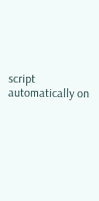script automatically on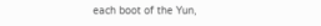each boot of the Yun,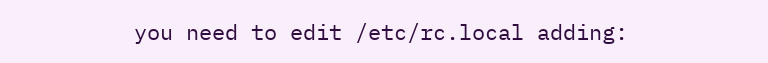you need to edit /etc/rc.local adding: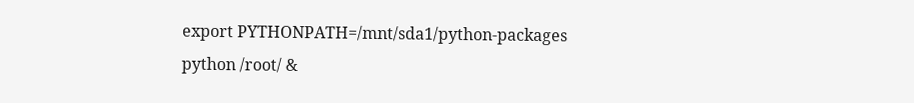export PYTHONPATH=/mnt/sda1/python-packages
python /root/ &